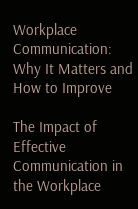Workplace Communication: Why It Matters and How to Improve

The Impact of Effective Communication in the Workplace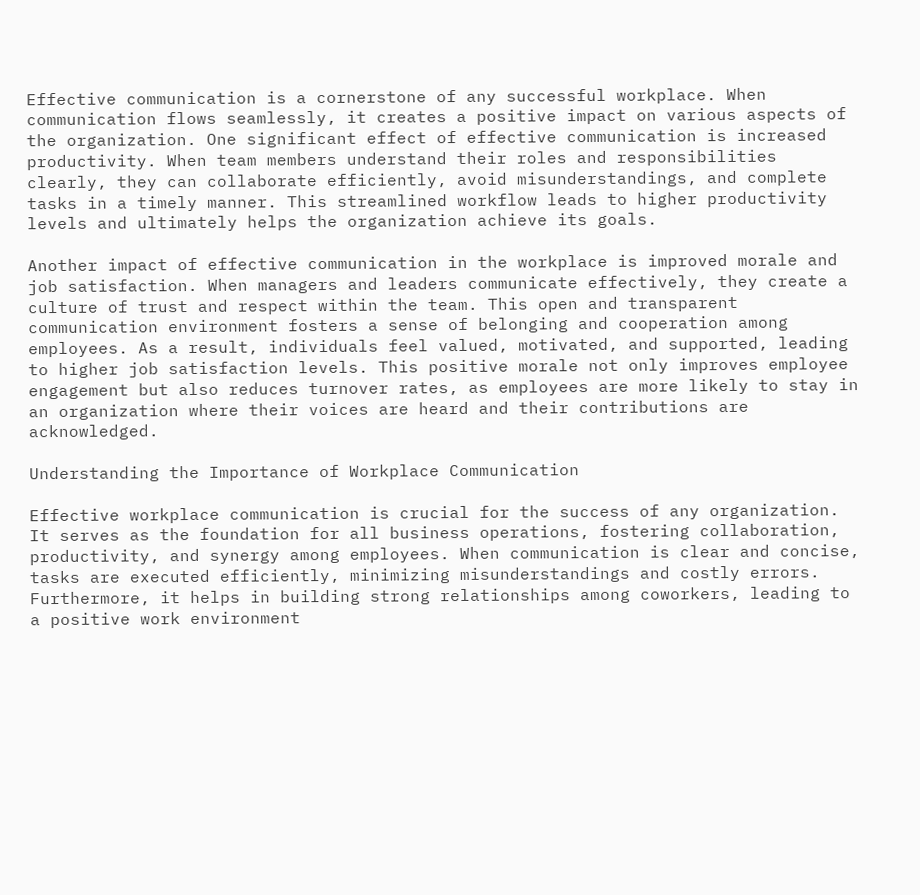Effective communication is a cornerstone of any successful workplace. When communication flows seamlessly, it creates a positive impact on various aspects of the organization. One significant effect of effective communication is increased productivity. When team members understand their roles and responsibilities clearly, they can collaborate efficiently, avoid misunderstandings, and complete tasks in a timely manner. This streamlined workflow leads to higher productivity levels and ultimately helps the organization achieve its goals.

Another impact of effective communication in the workplace is improved morale and job satisfaction. When managers and leaders communicate effectively, they create a culture of trust and respect within the team. This open and transparent communication environment fosters a sense of belonging and cooperation among employees. As a result, individuals feel valued, motivated, and supported, leading to higher job satisfaction levels. This positive morale not only improves employee engagement but also reduces turnover rates, as employees are more likely to stay in an organization where their voices are heard and their contributions are acknowledged.

Understanding the Importance of Workplace Communication

Effective workplace communication is crucial for the success of any organization. It serves as the foundation for all business operations, fostering collaboration, productivity, and synergy among employees. When communication is clear and concise, tasks are executed efficiently, minimizing misunderstandings and costly errors. Furthermore, it helps in building strong relationships among coworkers, leading to a positive work environment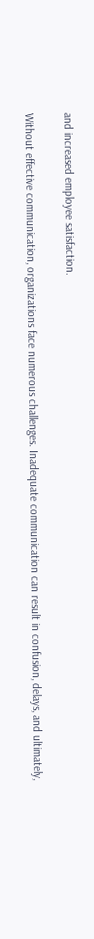and increased employee satisfaction.

Without effective communication, organizations face numerous challenges. Inadequate communication can result in confusion, delays, and ultimately,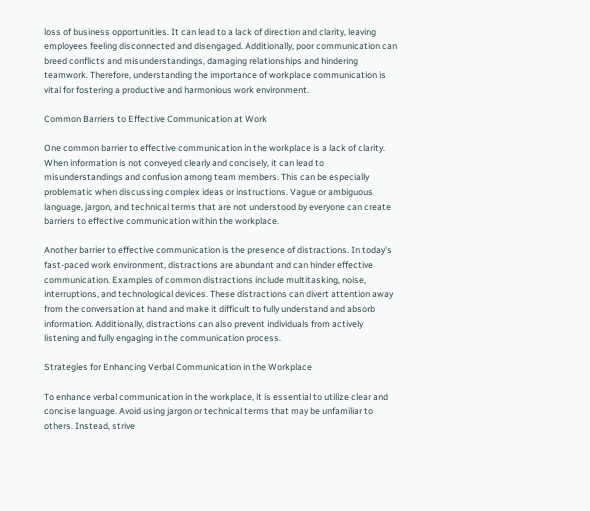loss of business opportunities. It can lead to a lack of direction and clarity, leaving employees feeling disconnected and disengaged. Additionally, poor communication can breed conflicts and misunderstandings, damaging relationships and hindering teamwork. Therefore, understanding the importance of workplace communication is vital for fostering a productive and harmonious work environment.

Common Barriers to Effective Communication at Work

One common barrier to effective communication in the workplace is a lack of clarity. When information is not conveyed clearly and concisely, it can lead to misunderstandings and confusion among team members. This can be especially problematic when discussing complex ideas or instructions. Vague or ambiguous language, jargon, and technical terms that are not understood by everyone can create barriers to effective communication within the workplace.

Another barrier to effective communication is the presence of distractions. In today's fast-paced work environment, distractions are abundant and can hinder effective communication. Examples of common distractions include multitasking, noise, interruptions, and technological devices. These distractions can divert attention away from the conversation at hand and make it difficult to fully understand and absorb information. Additionally, distractions can also prevent individuals from actively listening and fully engaging in the communication process.

Strategies for Enhancing Verbal Communication in the Workplace

To enhance verbal communication in the workplace, it is essential to utilize clear and concise language. Avoid using jargon or technical terms that may be unfamiliar to others. Instead, strive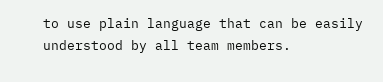to use plain language that can be easily understood by all team members.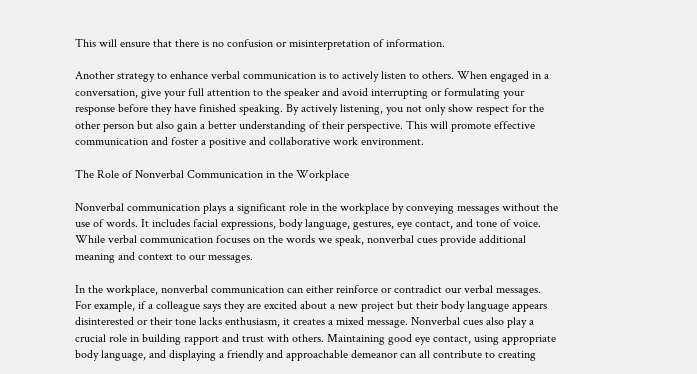This will ensure that there is no confusion or misinterpretation of information.

Another strategy to enhance verbal communication is to actively listen to others. When engaged in a conversation, give your full attention to the speaker and avoid interrupting or formulating your response before they have finished speaking. By actively listening, you not only show respect for the other person but also gain a better understanding of their perspective. This will promote effective communication and foster a positive and collaborative work environment.

The Role of Nonverbal Communication in the Workplace

Nonverbal communication plays a significant role in the workplace by conveying messages without the use of words. It includes facial expressions, body language, gestures, eye contact, and tone of voice. While verbal communication focuses on the words we speak, nonverbal cues provide additional meaning and context to our messages.

In the workplace, nonverbal communication can either reinforce or contradict our verbal messages. For example, if a colleague says they are excited about a new project but their body language appears disinterested or their tone lacks enthusiasm, it creates a mixed message. Nonverbal cues also play a crucial role in building rapport and trust with others. Maintaining good eye contact, using appropriate body language, and displaying a friendly and approachable demeanor can all contribute to creating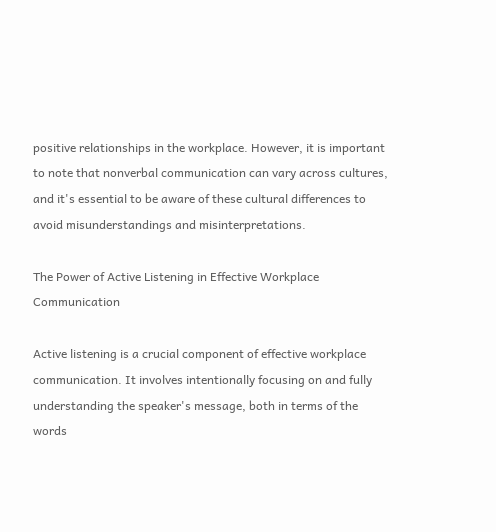positive relationships in the workplace. However, it is important to note that nonverbal communication can vary across cultures, and it's essential to be aware of these cultural differences to avoid misunderstandings and misinterpretations.

The Power of Active Listening in Effective Workplace Communication

Active listening is a crucial component of effective workplace communication. It involves intentionally focusing on and fully understanding the speaker's message, both in terms of the words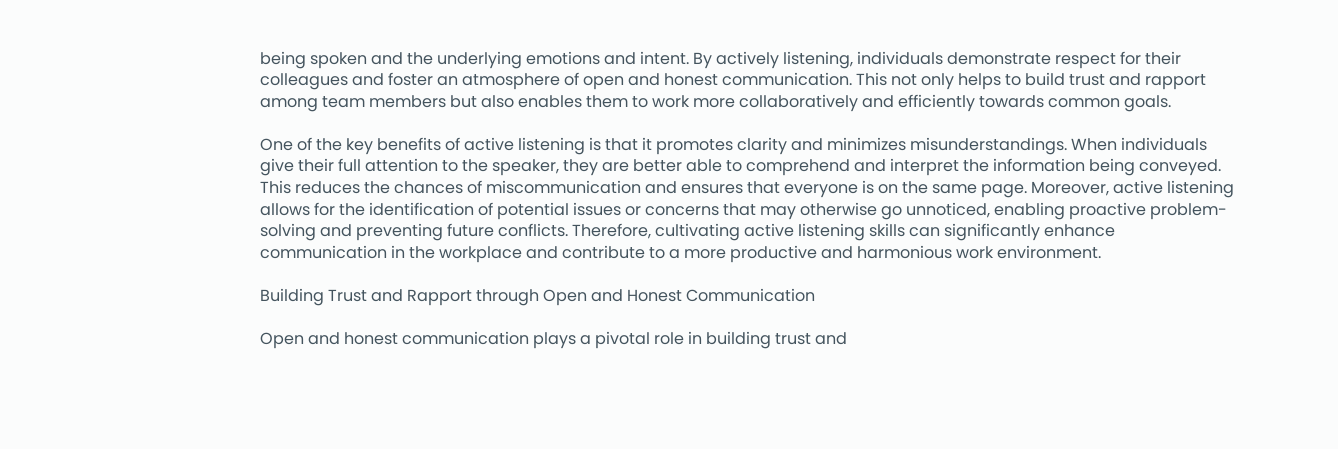being spoken and the underlying emotions and intent. By actively listening, individuals demonstrate respect for their colleagues and foster an atmosphere of open and honest communication. This not only helps to build trust and rapport among team members but also enables them to work more collaboratively and efficiently towards common goals.

One of the key benefits of active listening is that it promotes clarity and minimizes misunderstandings. When individuals give their full attention to the speaker, they are better able to comprehend and interpret the information being conveyed. This reduces the chances of miscommunication and ensures that everyone is on the same page. Moreover, active listening allows for the identification of potential issues or concerns that may otherwise go unnoticed, enabling proactive problem-solving and preventing future conflicts. Therefore, cultivating active listening skills can significantly enhance communication in the workplace and contribute to a more productive and harmonious work environment.

Building Trust and Rapport through Open and Honest Communication

Open and honest communication plays a pivotal role in building trust and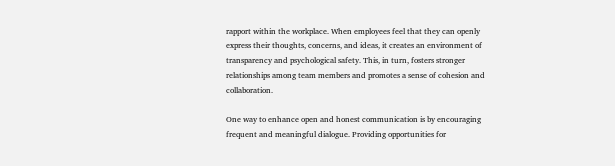rapport within the workplace. When employees feel that they can openly express their thoughts, concerns, and ideas, it creates an environment of transparency and psychological safety. This, in turn, fosters stronger relationships among team members and promotes a sense of cohesion and collaboration.

One way to enhance open and honest communication is by encouraging frequent and meaningful dialogue. Providing opportunities for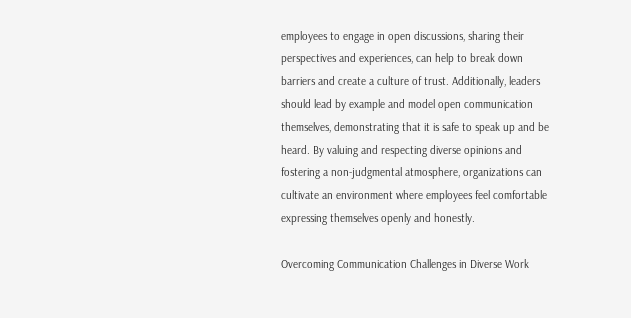employees to engage in open discussions, sharing their perspectives and experiences, can help to break down barriers and create a culture of trust. Additionally, leaders should lead by example and model open communication themselves, demonstrating that it is safe to speak up and be heard. By valuing and respecting diverse opinions and fostering a non-judgmental atmosphere, organizations can cultivate an environment where employees feel comfortable expressing themselves openly and honestly.

Overcoming Communication Challenges in Diverse Work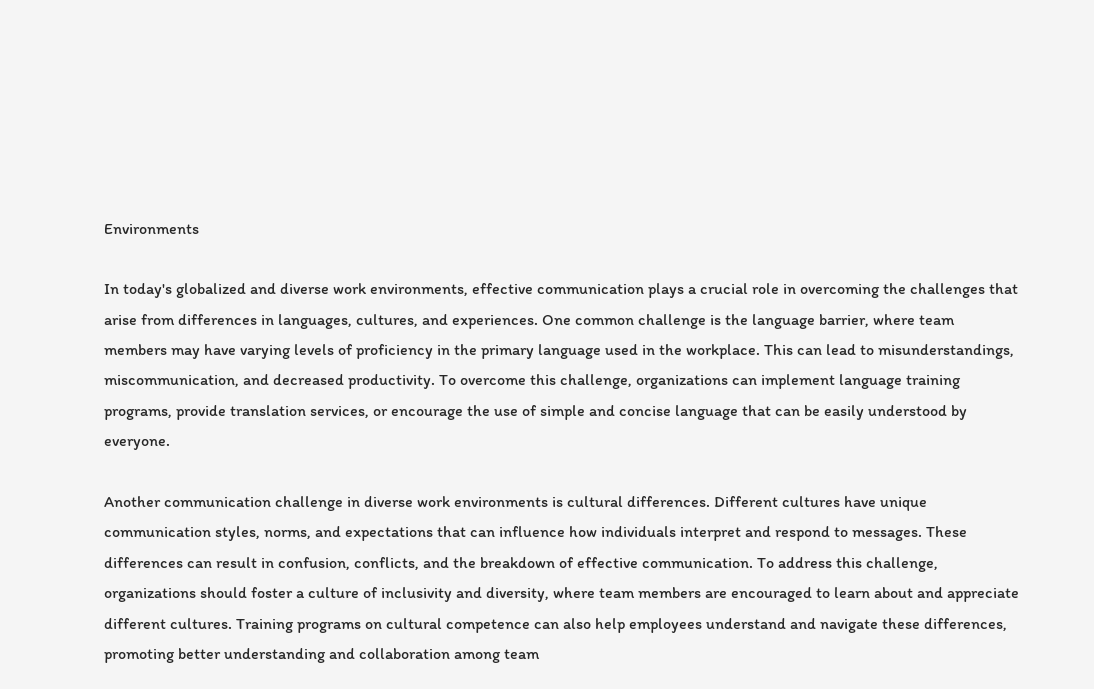Environments

In today's globalized and diverse work environments, effective communication plays a crucial role in overcoming the challenges that arise from differences in languages, cultures, and experiences. One common challenge is the language barrier, where team members may have varying levels of proficiency in the primary language used in the workplace. This can lead to misunderstandings, miscommunication, and decreased productivity. To overcome this challenge, organizations can implement language training programs, provide translation services, or encourage the use of simple and concise language that can be easily understood by everyone.

Another communication challenge in diverse work environments is cultural differences. Different cultures have unique communication styles, norms, and expectations that can influence how individuals interpret and respond to messages. These differences can result in confusion, conflicts, and the breakdown of effective communication. To address this challenge, organizations should foster a culture of inclusivity and diversity, where team members are encouraged to learn about and appreciate different cultures. Training programs on cultural competence can also help employees understand and navigate these differences, promoting better understanding and collaboration among team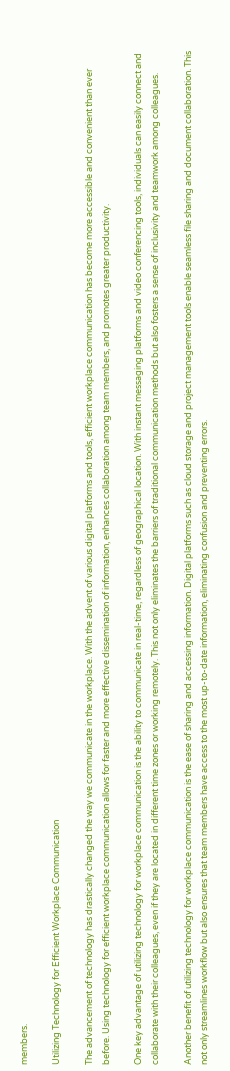members.

Utilizing Technology for Efficient Workplace Communication

The advancement of technology has drastically changed the way we communicate in the workplace. With the advent of various digital platforms and tools, efficient workplace communication has become more accessible and convenient than ever before. Using technology for efficient workplace communication allows for faster and more effective dissemination of information, enhances collaboration among team members, and promotes greater productivity.

One key advantage of utilizing technology for workplace communication is the ability to communicate in real-time, regardless of geographical location. With instant messaging platforms and video conferencing tools, individuals can easily connect and collaborate with their colleagues, even if they are located in different time zones or working remotely. This not only eliminates the barriers of traditional communication methods but also fosters a sense of inclusivity and teamwork among colleagues.

Another benefit of utilizing technology for workplace communication is the ease of sharing and accessing information. Digital platforms such as cloud storage and project management tools enable seamless file sharing and document collaboration. This not only streamlines workflow but also ensures that team members have access to the most up-to-date information, eliminating confusion and preventing errors.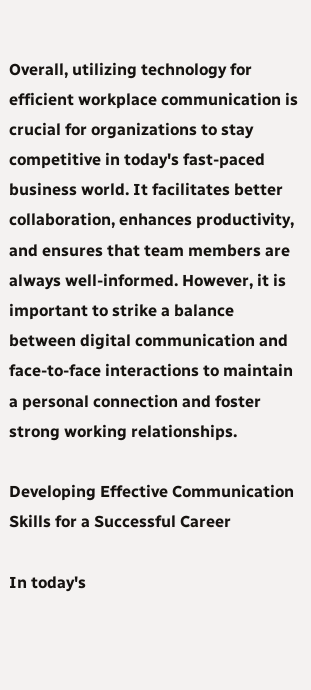Overall, utilizing technology for efficient workplace communication is crucial for organizations to stay competitive in today's fast-paced business world. It facilitates better collaboration, enhances productivity, and ensures that team members are always well-informed. However, it is important to strike a balance between digital communication and face-to-face interactions to maintain a personal connection and foster strong working relationships.

Developing Effective Communication Skills for a Successful Career

In today's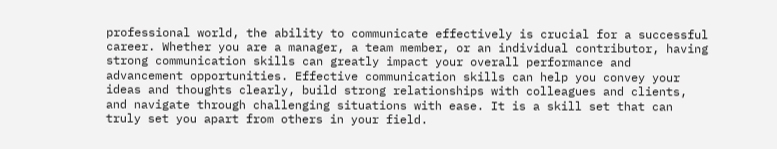professional world, the ability to communicate effectively is crucial for a successful career. Whether you are a manager, a team member, or an individual contributor, having strong communication skills can greatly impact your overall performance and advancement opportunities. Effective communication skills can help you convey your ideas and thoughts clearly, build strong relationships with colleagues and clients, and navigate through challenging situations with ease. It is a skill set that can truly set you apart from others in your field.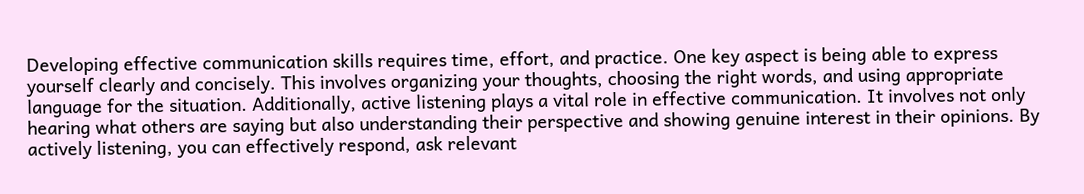Developing effective communication skills requires time, effort, and practice. One key aspect is being able to express yourself clearly and concisely. This involves organizing your thoughts, choosing the right words, and using appropriate language for the situation. Additionally, active listening plays a vital role in effective communication. It involves not only hearing what others are saying but also understanding their perspective and showing genuine interest in their opinions. By actively listening, you can effectively respond, ask relevant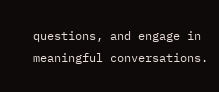questions, and engage in meaningful conversations.